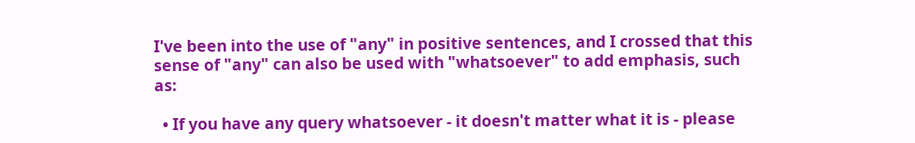I've been into the use of "any" in positive sentences, and I crossed that this sense of "any" can also be used with "whatsoever" to add emphasis, such as:

  • If you have any query whatsoever - it doesn't matter what it is - please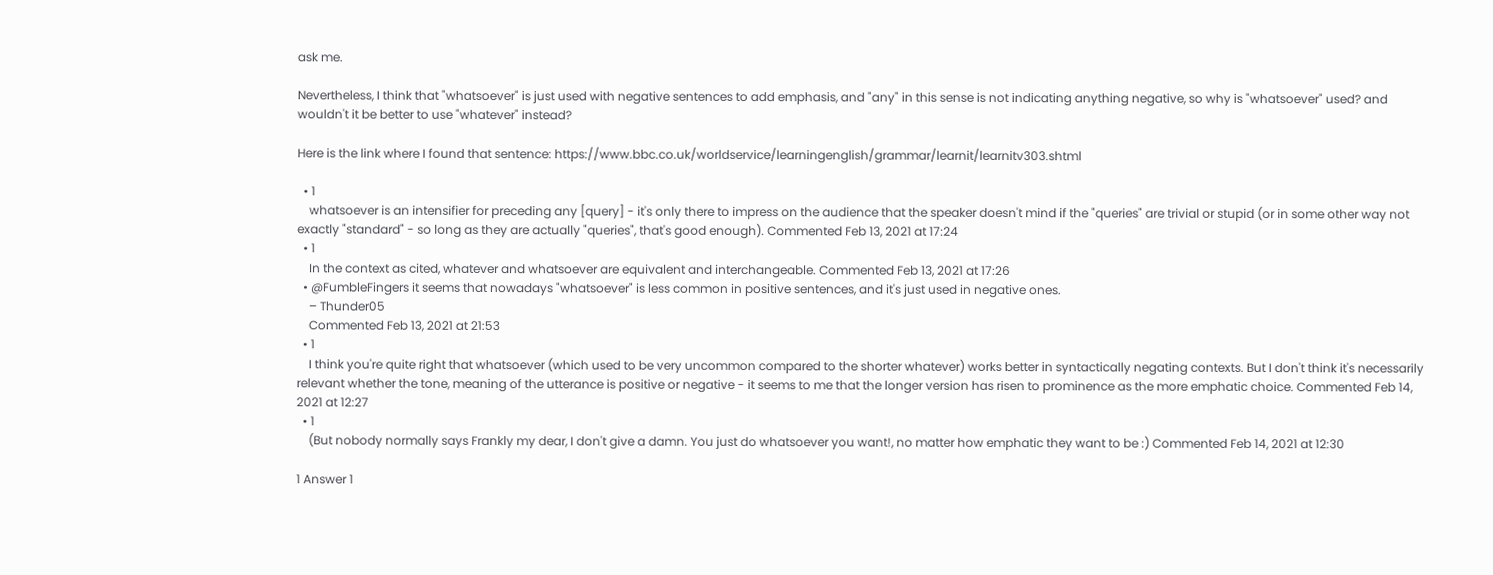ask me.

Nevertheless, I think that "whatsoever" is just used with negative sentences to add emphasis, and "any" in this sense is not indicating anything negative, so why is "whatsoever" used? and wouldn't it be better to use "whatever" instead?

Here is the link where I found that sentence: https://www.bbc.co.uk/worldservice/learningenglish/grammar/learnit/learnitv303.shtml

  • 1
    whatsoever is an intensifier for preceding any [query] - it's only there to impress on the audience that the speaker doesn't mind if the "queries" are trivial or stupid (or in some other way not exactly "standard" - so long as they are actually "queries", that's good enough). Commented Feb 13, 2021 at 17:24
  • 1
    In the context as cited, whatever and whatsoever are equivalent and interchangeable. Commented Feb 13, 2021 at 17:26
  • @FumbleFingers it seems that nowadays "whatsoever" is less common in positive sentences, and it's just used in negative ones.
    – Thunder05
    Commented Feb 13, 2021 at 21:53
  • 1
    I think you're quite right that whatsoever (which used to be very uncommon compared to the shorter whatever) works better in syntactically negating contexts. But I don't think it's necessarily relevant whether the tone, meaning of the utterance is positive or negative - it seems to me that the longer version has risen to prominence as the more emphatic choice. Commented Feb 14, 2021 at 12:27
  • 1
    (But nobody normally says Frankly my dear, I don't give a damn. You just do whatsoever you want!, no matter how emphatic they want to be :) Commented Feb 14, 2021 at 12:30

1 Answer 1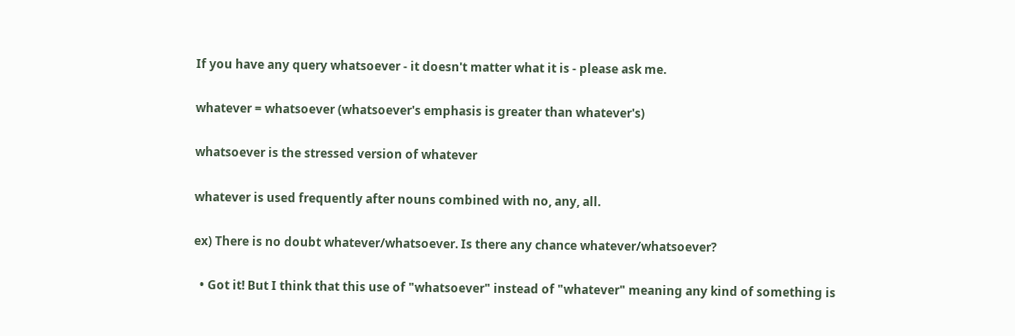If you have any query whatsoever - it doesn't matter what it is - please ask me.

whatever = whatsoever (whatsoever's emphasis is greater than whatever's)

whatsoever is the stressed version of whatever

whatever is used frequently after nouns combined with no, any, all.

ex) There is no doubt whatever/whatsoever. Is there any chance whatever/whatsoever?

  • Got it! But I think that this use of "whatsoever" instead of "whatever" meaning any kind of something is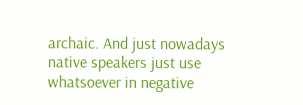archaic. And just nowadays native speakers just use whatsoever in negative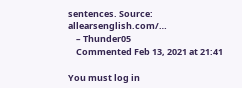sentences. Source: allearsenglish.com/…
    – Thunder05
    Commented Feb 13, 2021 at 21:41

You must log in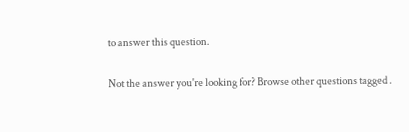to answer this question.

Not the answer you're looking for? Browse other questions tagged .